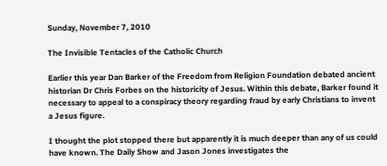Sunday, November 7, 2010

The Invisible Tentacles of the Catholic Church

Earlier this year Dan Barker of the Freedom from Religion Foundation debated ancient historian Dr Chris Forbes on the historicity of Jesus. Within this debate, Barker found it necessary to appeal to a conspiracy theory regarding fraud by early Christians to invent a Jesus figure.

I thought the plot stopped there but apparently it is much deeper than any of us could have known. The Daily Show and Jason Jones investigates the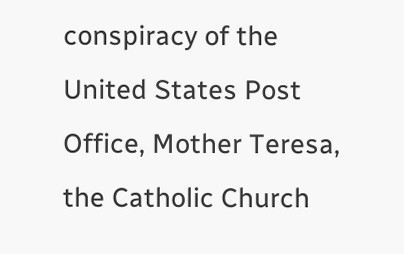conspiracy of the United States Post Office, Mother Teresa, the Catholic Church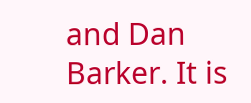and Dan Barker. It is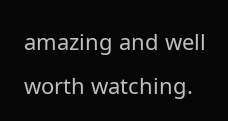amazing and well worth watching.